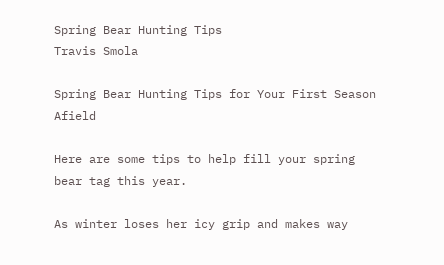Spring Bear Hunting Tips
Travis Smola

Spring Bear Hunting Tips for Your First Season Afield

Here are some tips to help fill your spring bear tag this year.

As winter loses her icy grip and makes way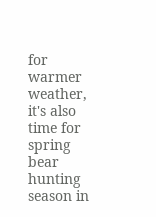for warmer weather, it's also time for spring bear hunting season in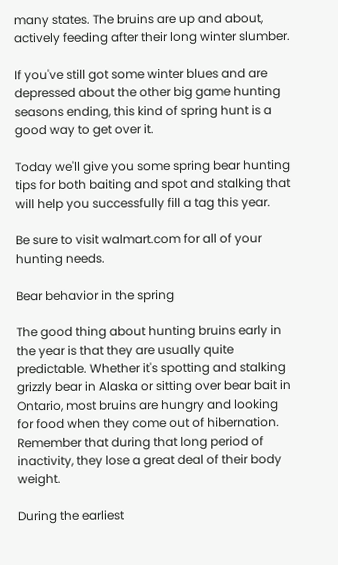many states. The bruins are up and about, actively feeding after their long winter slumber.

If you've still got some winter blues and are depressed about the other big game hunting seasons ending, this kind of spring hunt is a good way to get over it.

Today we'll give you some spring bear hunting tips for both baiting and spot and stalking that will help you successfully fill a tag this year.

Be sure to visit walmart.com for all of your hunting needs.

Bear behavior in the spring

The good thing about hunting bruins early in the year is that they are usually quite predictable. Whether it's spotting and stalking grizzly bear in Alaska or sitting over bear bait in Ontario, most bruins are hungry and looking for food when they come out of hibernation. Remember that during that long period of inactivity, they lose a great deal of their body weight.

During the earliest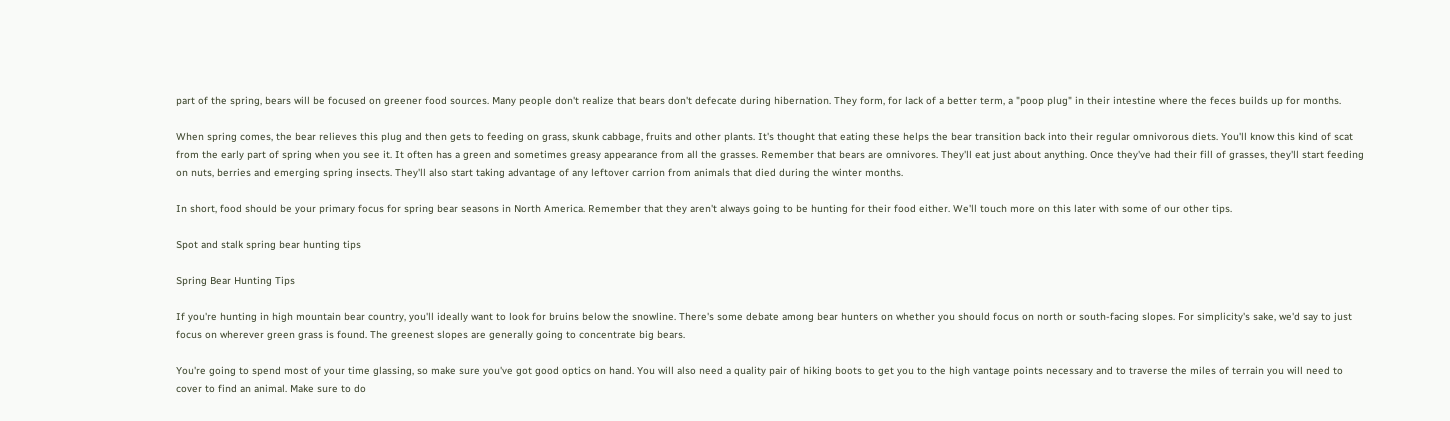part of the spring, bears will be focused on greener food sources. Many people don't realize that bears don't defecate during hibernation. They form, for lack of a better term, a "poop plug" in their intestine where the feces builds up for months.

When spring comes, the bear relieves this plug and then gets to feeding on grass, skunk cabbage, fruits and other plants. It's thought that eating these helps the bear transition back into their regular omnivorous diets. You'll know this kind of scat from the early part of spring when you see it. It often has a green and sometimes greasy appearance from all the grasses. Remember that bears are omnivores. They'll eat just about anything. Once they've had their fill of grasses, they'll start feeding on nuts, berries and emerging spring insects. They'll also start taking advantage of any leftover carrion from animals that died during the winter months.

In short, food should be your primary focus for spring bear seasons in North America. Remember that they aren't always going to be hunting for their food either. We'll touch more on this later with some of our other tips.

Spot and stalk spring bear hunting tips

Spring Bear Hunting Tips

If you're hunting in high mountain bear country, you'll ideally want to look for bruins below the snowline. There's some debate among bear hunters on whether you should focus on north or south-facing slopes. For simplicity's sake, we'd say to just focus on wherever green grass is found. The greenest slopes are generally going to concentrate big bears.

You're going to spend most of your time glassing, so make sure you've got good optics on hand. You will also need a quality pair of hiking boots to get you to the high vantage points necessary and to traverse the miles of terrain you will need to cover to find an animal. Make sure to do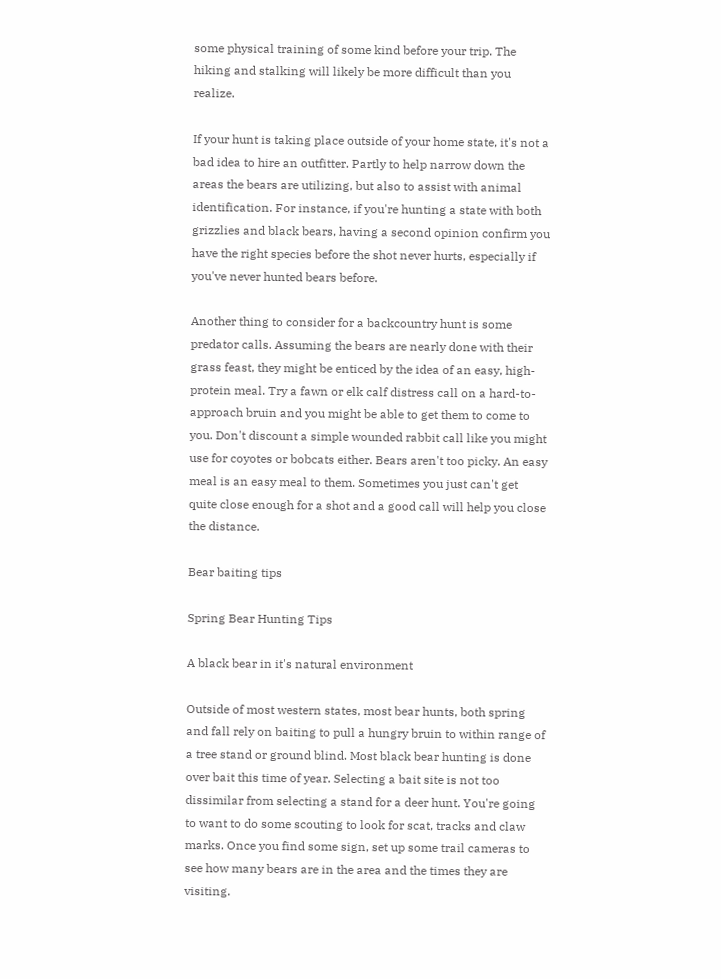some physical training of some kind before your trip. The hiking and stalking will likely be more difficult than you realize.

If your hunt is taking place outside of your home state, it's not a bad idea to hire an outfitter. Partly to help narrow down the areas the bears are utilizing, but also to assist with animal identification. For instance, if you're hunting a state with both grizzlies and black bears, having a second opinion confirm you have the right species before the shot never hurts, especially if you've never hunted bears before.

Another thing to consider for a backcountry hunt is some predator calls. Assuming the bears are nearly done with their grass feast, they might be enticed by the idea of an easy, high-protein meal. Try a fawn or elk calf distress call on a hard-to-approach bruin and you might be able to get them to come to you. Don't discount a simple wounded rabbit call like you might use for coyotes or bobcats either. Bears aren't too picky. An easy meal is an easy meal to them. Sometimes you just can't get quite close enough for a shot and a good call will help you close the distance.

Bear baiting tips

Spring Bear Hunting Tips

A black bear in it's natural environment

Outside of most western states, most bear hunts, both spring and fall rely on baiting to pull a hungry bruin to within range of a tree stand or ground blind. Most black bear hunting is done over bait this time of year. Selecting a bait site is not too dissimilar from selecting a stand for a deer hunt. You're going to want to do some scouting to look for scat, tracks and claw marks. Once you find some sign, set up some trail cameras to see how many bears are in the area and the times they are visiting.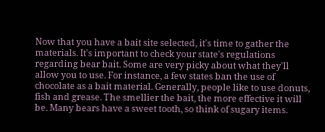Now that you have a bait site selected, it's time to gather the materials. It's important to check your state's regulations regarding bear bait. Some are very picky about what they'll allow you to use. For instance, a few states ban the use of chocolate as a bait material. Generally, people like to use donuts, fish and grease. The smellier the bait, the more effective it will be. Many bears have a sweet tooth, so think of sugary items.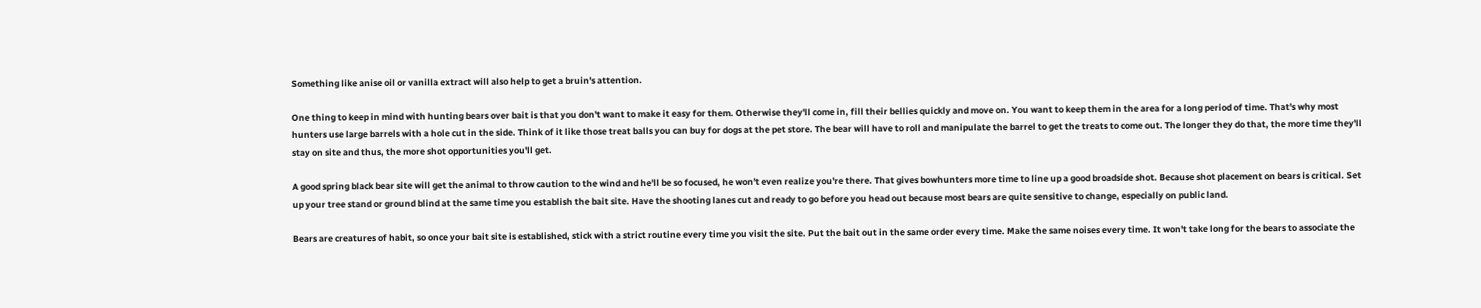Something like anise oil or vanilla extract will also help to get a bruin's attention.

One thing to keep in mind with hunting bears over bait is that you don't want to make it easy for them. Otherwise they'll come in, fill their bellies quickly and move on. You want to keep them in the area for a long period of time. That's why most hunters use large barrels with a hole cut in the side. Think of it like those treat balls you can buy for dogs at the pet store. The bear will have to roll and manipulate the barrel to get the treats to come out. The longer they do that, the more time they'll stay on site and thus, the more shot opportunities you'll get.

A good spring black bear site will get the animal to throw caution to the wind and he'll be so focused, he won't even realize you're there. That gives bowhunters more time to line up a good broadside shot. Because shot placement on bears is critical. Set up your tree stand or ground blind at the same time you establish the bait site. Have the shooting lanes cut and ready to go before you head out because most bears are quite sensitive to change, especially on public land.

Bears are creatures of habit, so once your bait site is established, stick with a strict routine every time you visit the site. Put the bait out in the same order every time. Make the same noises every time. It won't take long for the bears to associate the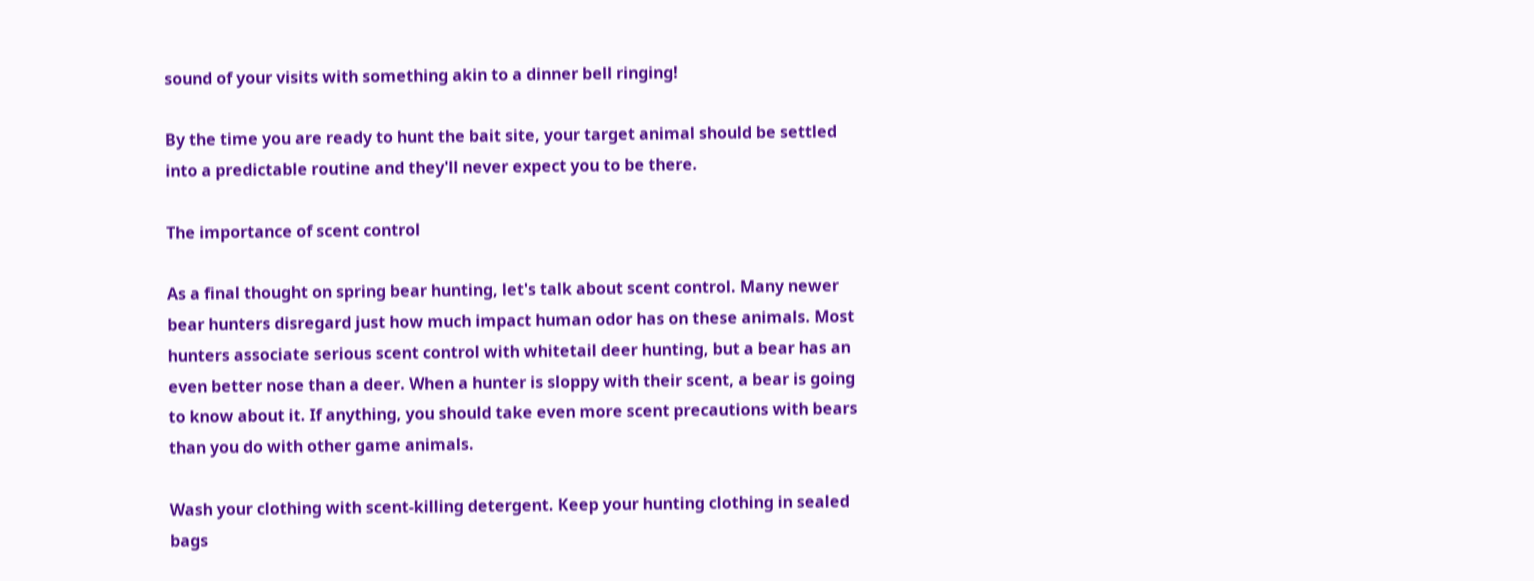sound of your visits with something akin to a dinner bell ringing!

By the time you are ready to hunt the bait site, your target animal should be settled into a predictable routine and they'll never expect you to be there.

The importance of scent control

As a final thought on spring bear hunting, let's talk about scent control. Many newer bear hunters disregard just how much impact human odor has on these animals. Most hunters associate serious scent control with whitetail deer hunting, but a bear has an even better nose than a deer. When a hunter is sloppy with their scent, a bear is going to know about it. If anything, you should take even more scent precautions with bears than you do with other game animals.

Wash your clothing with scent-killing detergent. Keep your hunting clothing in sealed bags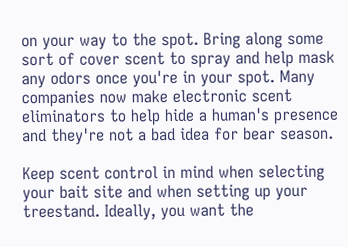on your way to the spot. Bring along some sort of cover scent to spray and help mask any odors once you're in your spot. Many companies now make electronic scent eliminators to help hide a human's presence and they're not a bad idea for bear season.

Keep scent control in mind when selecting your bait site and when setting up your treestand. Ideally, you want the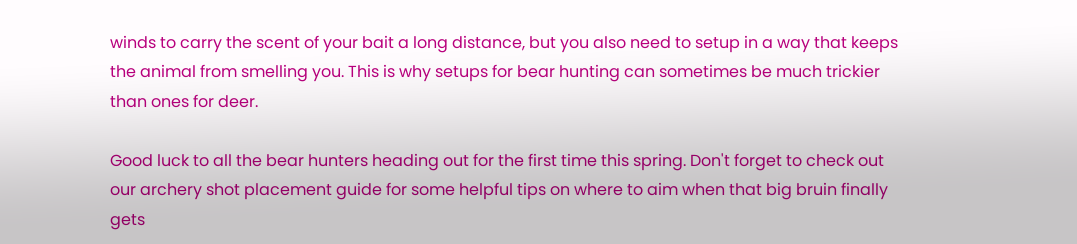winds to carry the scent of your bait a long distance, but you also need to setup in a way that keeps the animal from smelling you. This is why setups for bear hunting can sometimes be much trickier than ones for deer.

Good luck to all the bear hunters heading out for the first time this spring. Don't forget to check out our archery shot placement guide for some helpful tips on where to aim when that big bruin finally gets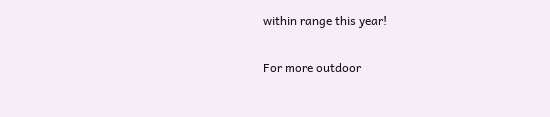within range this year!

For more outdoor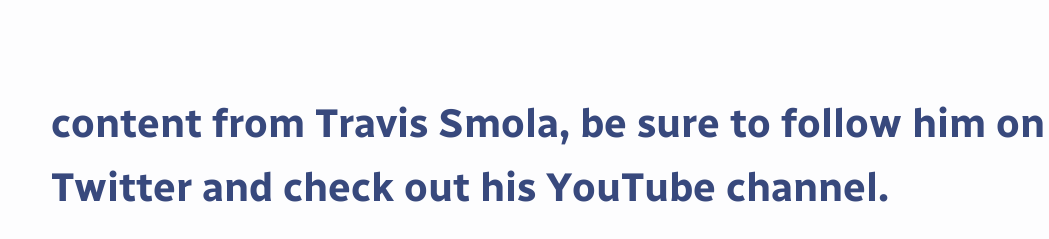content from Travis Smola, be sure to follow him on Twitter and check out his YouTube channel.